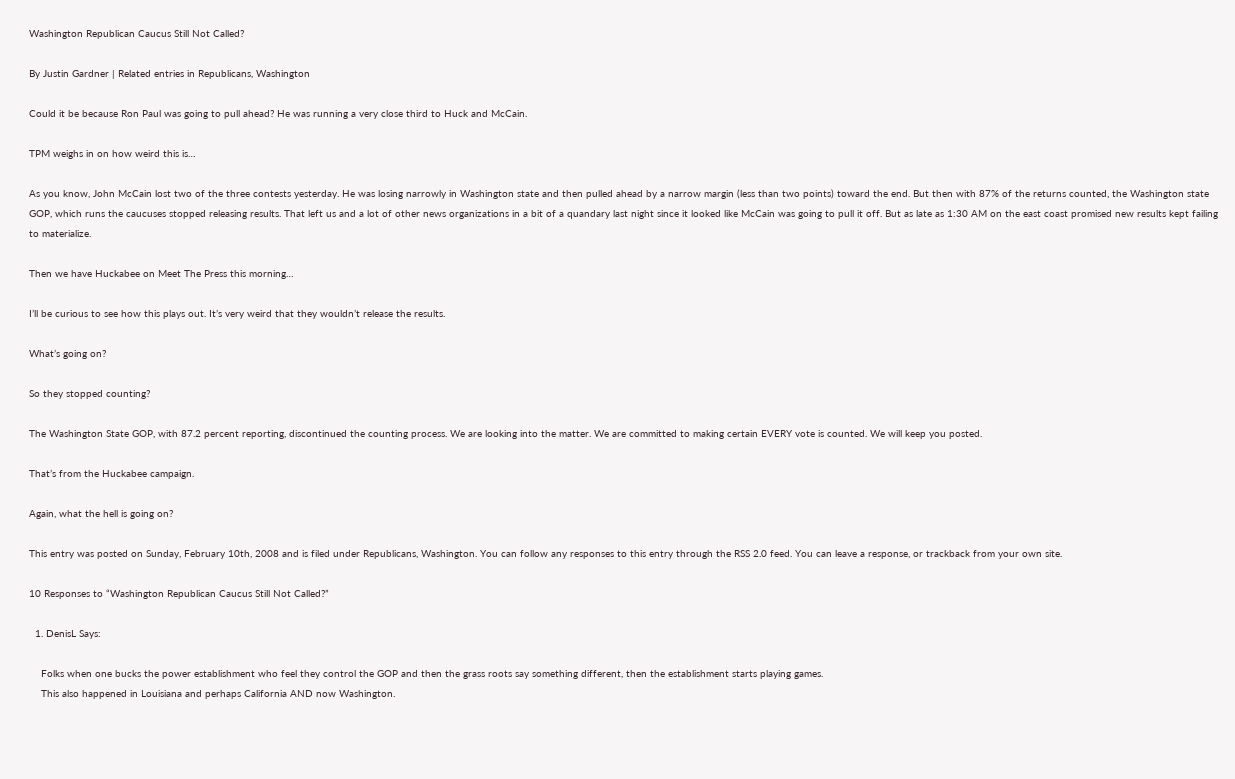Washington Republican Caucus Still Not Called?

By Justin Gardner | Related entries in Republicans, Washington

Could it be because Ron Paul was going to pull ahead? He was running a very close third to Huck and McCain.

TPM weighs in on how weird this is…

As you know, John McCain lost two of the three contests yesterday. He was losing narrowly in Washington state and then pulled ahead by a narrow margin (less than two points) toward the end. But then with 87% of the returns counted, the Washington state GOP, which runs the caucuses stopped releasing results. That left us and a lot of other news organizations in a bit of a quandary last night since it looked like McCain was going to pull it off. But as late as 1:30 AM on the east coast promised new results kept failing to materialize.

Then we have Huckabee on Meet The Press this morning…

I’ll be curious to see how this plays out. It’s very weird that they wouldn’t release the results.

What’s going on?

So they stopped counting?

The Washington State GOP, with 87.2 percent reporting, discontinued the counting process. We are looking into the matter. We are committed to making certain EVERY vote is counted. We will keep you posted.

That’s from the Huckabee campaign.

Again, what the hell is going on?

This entry was posted on Sunday, February 10th, 2008 and is filed under Republicans, Washington. You can follow any responses to this entry through the RSS 2.0 feed. You can leave a response, or trackback from your own site.

10 Responses to “Washington Republican Caucus Still Not Called?”

  1. DenisL Says:

    Folks when one bucks the power establishment who feel they control the GOP and then the grass roots say something different, then the establishment starts playing games.
    This also happened in Louisiana and perhaps California AND now Washington.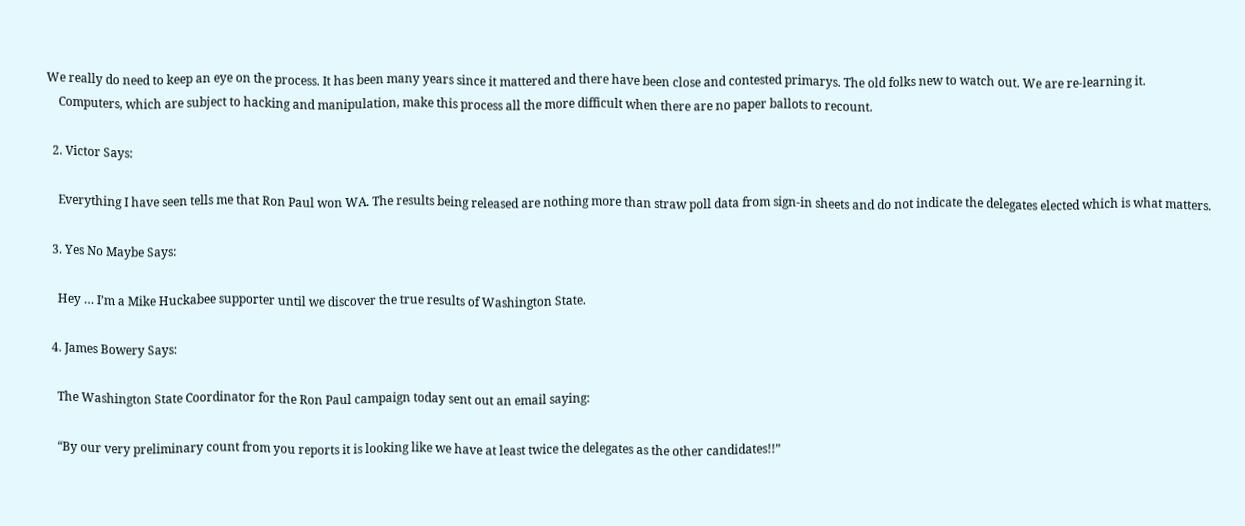We really do need to keep an eye on the process. It has been many years since it mattered and there have been close and contested primarys. The old folks new to watch out. We are re-learning it.
    Computers, which are subject to hacking and manipulation, make this process all the more difficult when there are no paper ballots to recount.

  2. Victor Says:

    Everything I have seen tells me that Ron Paul won WA. The results being released are nothing more than straw poll data from sign-in sheets and do not indicate the delegates elected which is what matters.

  3. Yes No Maybe Says:

    Hey … I’m a Mike Huckabee supporter until we discover the true results of Washington State.

  4. James Bowery Says:

    The Washington State Coordinator for the Ron Paul campaign today sent out an email saying:

    “By our very preliminary count from you reports it is looking like we have at least twice the delegates as the other candidates!!”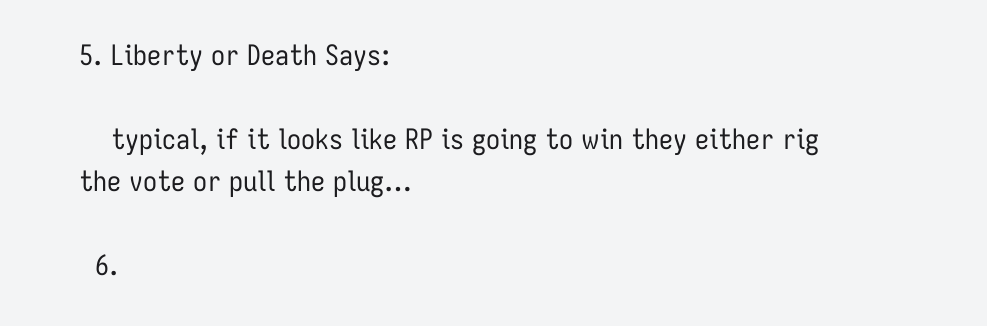5. Liberty or Death Says:

    typical, if it looks like RP is going to win they either rig the vote or pull the plug…

  6.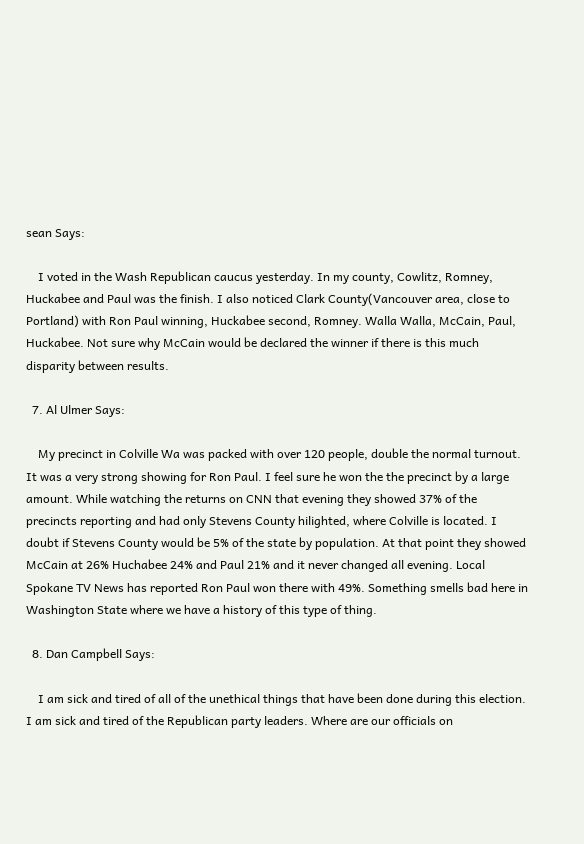sean Says:

    I voted in the Wash Republican caucus yesterday. In my county, Cowlitz, Romney, Huckabee and Paul was the finish. I also noticed Clark County(Vancouver area, close to Portland) with Ron Paul winning, Huckabee second, Romney. Walla Walla, McCain, Paul, Huckabee. Not sure why McCain would be declared the winner if there is this much disparity between results.

  7. Al Ulmer Says:

    My precinct in Colville Wa was packed with over 120 people, double the normal turnout. It was a very strong showing for Ron Paul. I feel sure he won the the precinct by a large amount. While watching the returns on CNN that evening they showed 37% of the precincts reporting and had only Stevens County hilighted, where Colville is located. I doubt if Stevens County would be 5% of the state by population. At that point they showed McCain at 26% Huchabee 24% and Paul 21% and it never changed all evening. Local Spokane TV News has reported Ron Paul won there with 49%. Something smells bad here in Washington State where we have a history of this type of thing.

  8. Dan Campbell Says:

    I am sick and tired of all of the unethical things that have been done during this election. I am sick and tired of the Republican party leaders. Where are our officials on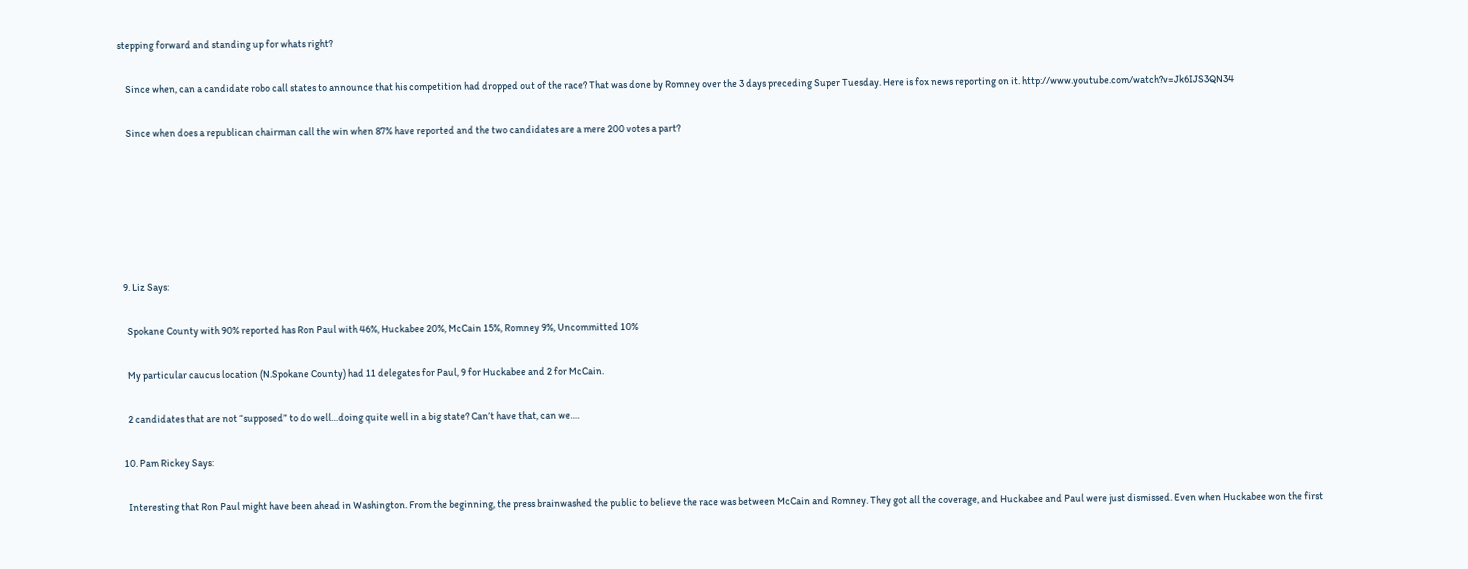stepping forward and standing up for whats right?

    Since when, can a candidate robo call states to announce that his competition had dropped out of the race? That was done by Romney over the 3 days preceding Super Tuesday. Here is fox news reporting on it. http://www.youtube.com/watch?v=Jk6IJS3QN34

    Since when does a republican chairman call the win when 87% have reported and the two candidates are a mere 200 votes a part?






  9. Liz Says:

    Spokane County with 90% reported has Ron Paul with 46%, Huckabee 20%, McCain 15%, Romney 9%, Uncommitted 10%

    My particular caucus location (N.Spokane County) had 11 delegates for Paul, 9 for Huckabee and 2 for McCain.

    2 candidates that are not “supposed” to do well…doing quite well in a big state? Can’t have that, can we….

  10. Pam Rickey Says:

    Interesting that Ron Paul might have been ahead in Washington. From the beginning, the press brainwashed the public to believe the race was between McCain and Romney. They got all the coverage, and Huckabee and Paul were just dismissed. Even when Huckabee won the first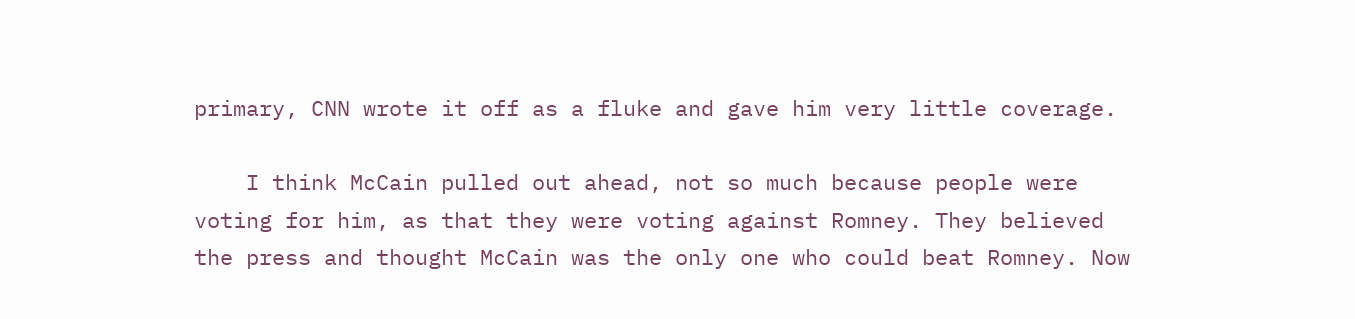primary, CNN wrote it off as a fluke and gave him very little coverage.

    I think McCain pulled out ahead, not so much because people were voting for him, as that they were voting against Romney. They believed the press and thought McCain was the only one who could beat Romney. Now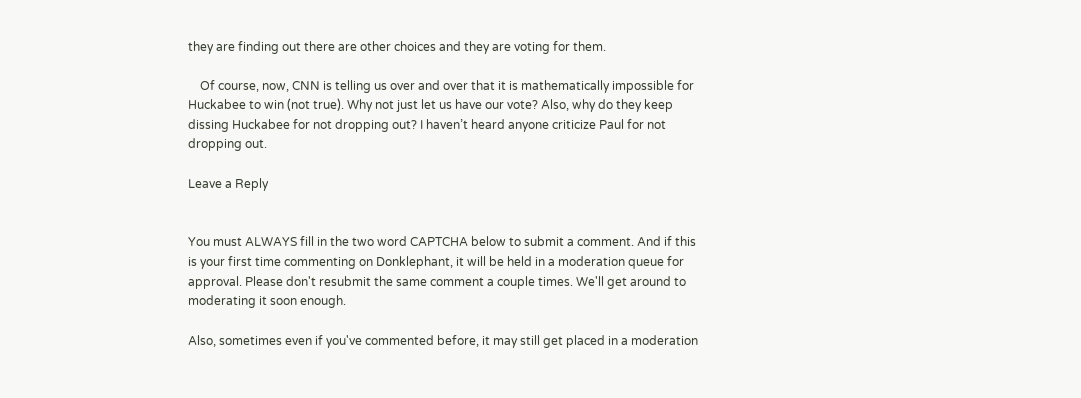they are finding out there are other choices and they are voting for them.

    Of course, now, CNN is telling us over and over that it is mathematically impossible for Huckabee to win (not true). Why not just let us have our vote? Also, why do they keep dissing Huckabee for not dropping out? I haven’t heard anyone criticize Paul for not dropping out.

Leave a Reply


You must ALWAYS fill in the two word CAPTCHA below to submit a comment. And if this is your first time commenting on Donklephant, it will be held in a moderation queue for approval. Please don't resubmit the same comment a couple times. We'll get around to moderating it soon enough.

Also, sometimes even if you've commented before, it may still get placed in a moderation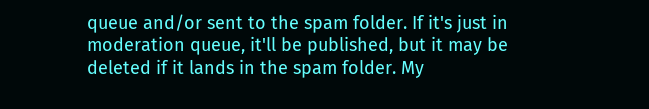queue and/or sent to the spam folder. If it's just in moderation queue, it'll be published, but it may be deleted if it lands in the spam folder. My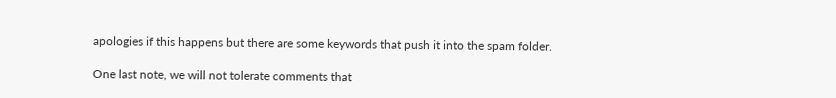apologies if this happens but there are some keywords that push it into the spam folder.

One last note, we will not tolerate comments that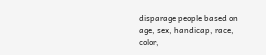disparage people based on age, sex, handicap, race, color,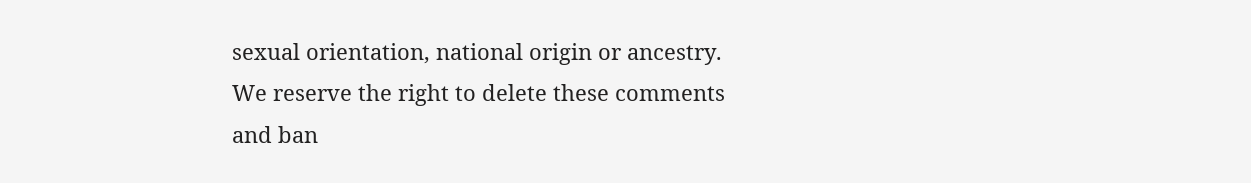sexual orientation, national origin or ancestry. We reserve the right to delete these comments and ban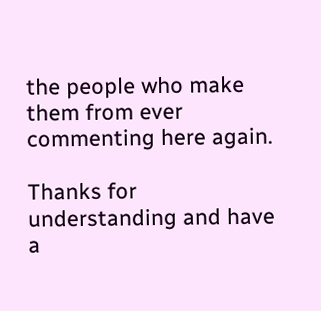the people who make them from ever commenting here again.

Thanks for understanding and have a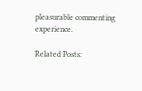pleasurable commenting experience.

Related Posts: